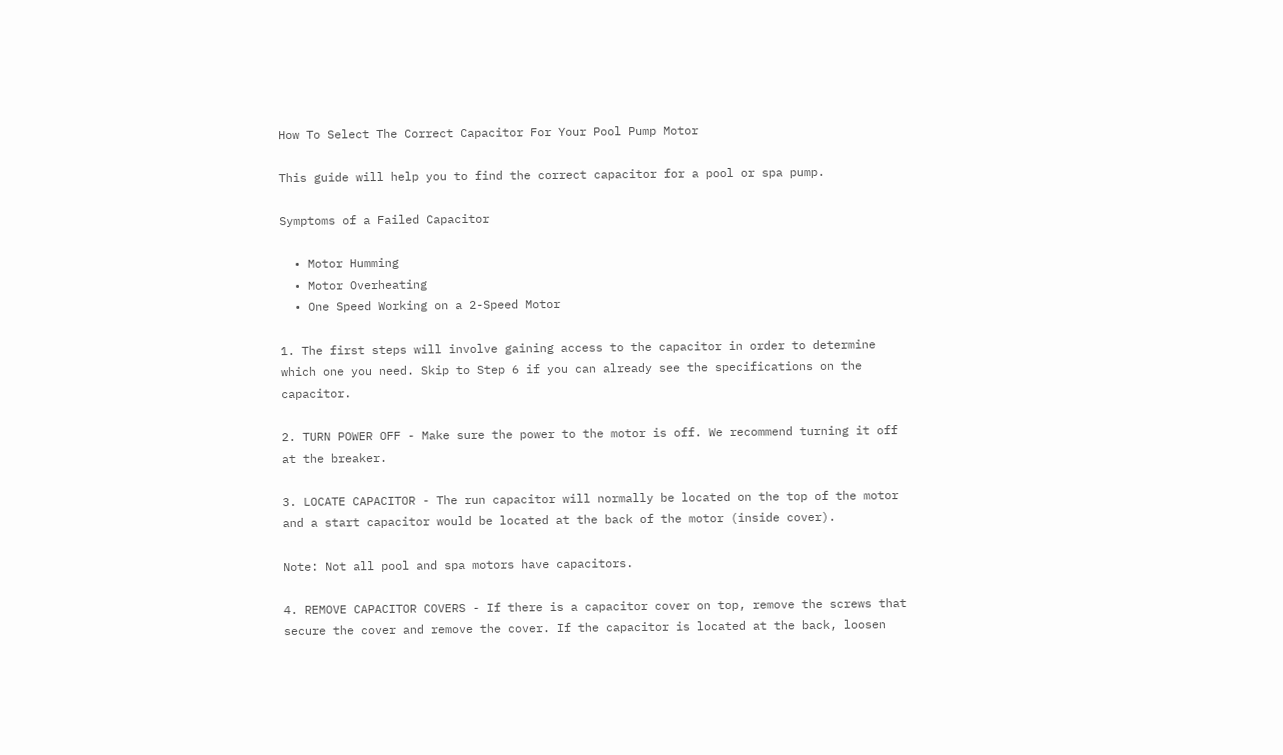How To Select The Correct Capacitor For Your Pool Pump Motor

This guide will help you to find the correct capacitor for a pool or spa pump.

Symptoms of a Failed Capacitor

  • Motor Humming
  • Motor Overheating
  • One Speed Working on a 2-Speed Motor

1. The first steps will involve gaining access to the capacitor in order to determine which one you need. Skip to Step 6 if you can already see the specifications on the capacitor.

2. TURN POWER OFF - Make sure the power to the motor is off. We recommend turning it off at the breaker.

3. LOCATE CAPACITOR - The run capacitor will normally be located on the top of the motor and a start capacitor would be located at the back of the motor (inside cover).

Note: Not all pool and spa motors have capacitors.

4. REMOVE CAPACITOR COVERS - If there is a capacitor cover on top, remove the screws that secure the cover and remove the cover. If the capacitor is located at the back, loosen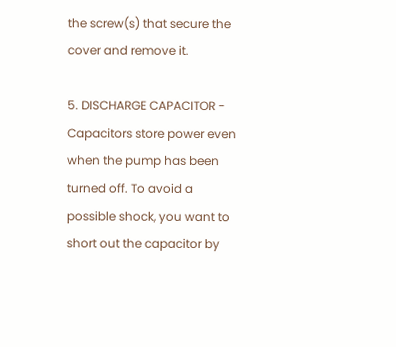the screw(s) that secure the cover and remove it.

5. DISCHARGE CAPACITOR - Capacitors store power even when the pump has been turned off. To avoid a possible shock, you want to short out the capacitor by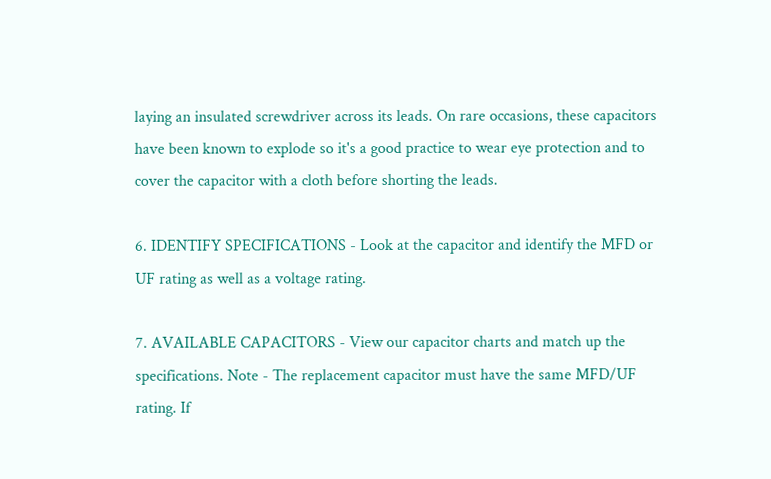laying an insulated screwdriver across its leads. On rare occasions, these capacitors have been known to explode so it's a good practice to wear eye protection and to cover the capacitor with a cloth before shorting the leads.

6. IDENTIFY SPECIFICATIONS - Look at the capacitor and identify the MFD or UF rating as well as a voltage rating.

7. AVAILABLE CAPACITORS - View our capacitor charts and match up the specifications. Note - The replacement capacitor must have the same MFD/UF rating. If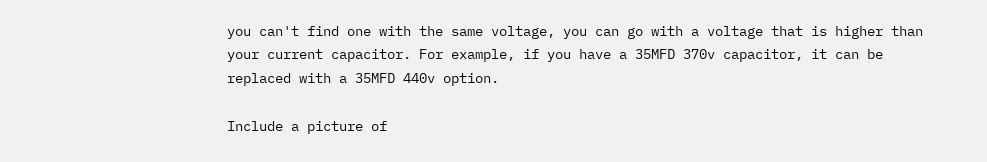you can't find one with the same voltage, you can go with a voltage that is higher than your current capacitor. For example, if you have a 35MFD 370v capacitor, it can be replaced with a 35MFD 440v option.

Include a picture of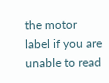the motor label if you are unable to read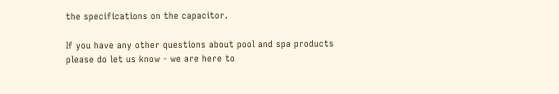the specifications on the capacitor.

If you have any other questions about pool and spa products please do let us know - we are here to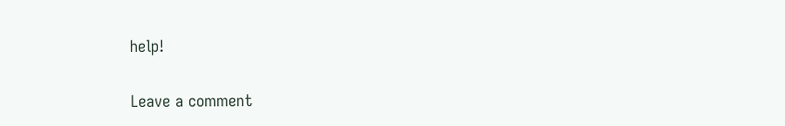help!

Leave a comment